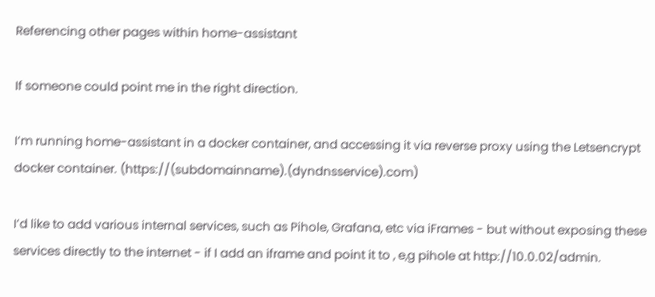Referencing other pages within home-assistant

If someone could point me in the right direction.

I’m running home-assistant in a docker container, and accessing it via reverse proxy using the Letsencrypt docker container. (https://(subdomainname).(dyndnsservice).com)

I’d like to add various internal services, such as Pihole, Grafana, etc via iFrames - but without exposing these services directly to the internet - if I add an iframe and point it to , e,g pihole at http://10.0.02/admin.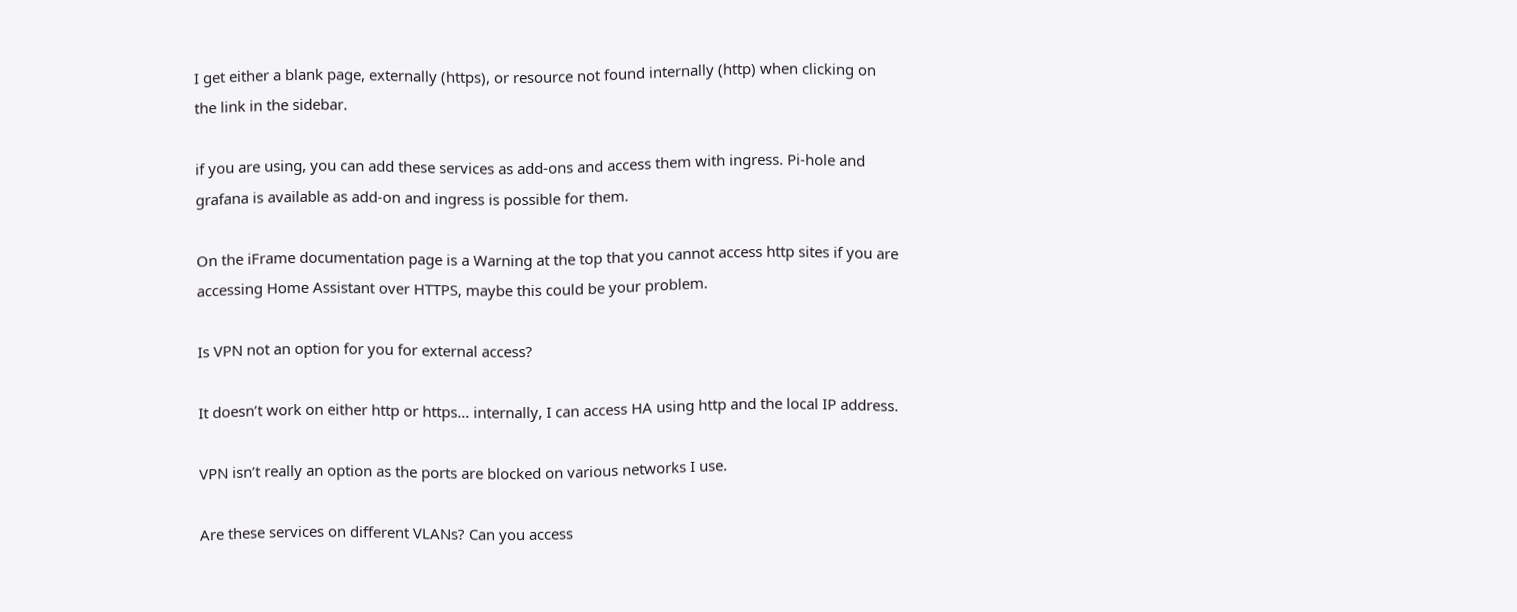I get either a blank page, externally (https), or resource not found internally (http) when clicking on the link in the sidebar.

if you are using, you can add these services as add-ons and access them with ingress. Pi-hole and grafana is available as add-on and ingress is possible for them.

On the iFrame documentation page is a Warning at the top that you cannot access http sites if you are accessing Home Assistant over HTTPS, maybe this could be your problem.

Is VPN not an option for you for external access?

It doesn’t work on either http or https… internally, I can access HA using http and the local IP address.

VPN isn’t really an option as the ports are blocked on various networks I use.

Are these services on different VLANs? Can you access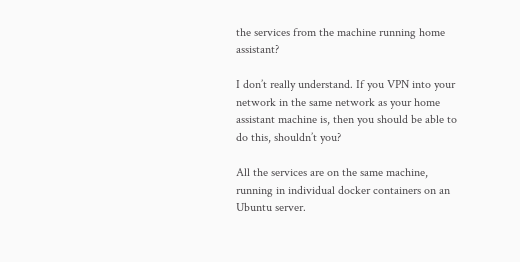the services from the machine running home assistant?

I don’t really understand. If you VPN into your network in the same network as your home assistant machine is, then you should be able to do this, shouldn’t you?

All the services are on the same machine, running in individual docker containers on an Ubuntu server.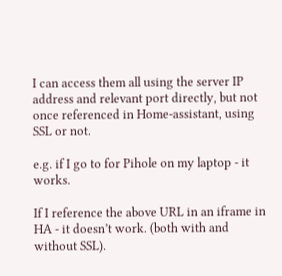I can access them all using the server IP address and relevant port directly, but not once referenced in Home-assistant, using SSL or not.

e.g. if I go to for Pihole on my laptop - it works.

If I reference the above URL in an iframe in HA - it doesn’t work. (both with and without SSL).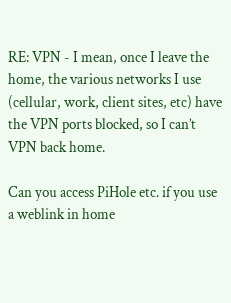RE: VPN - I mean, once I leave the home, the various networks I use (cellular, work, client sites, etc) have the VPN ports blocked, so I can’t VPN back home.

Can you access PiHole etc. if you use a weblink in home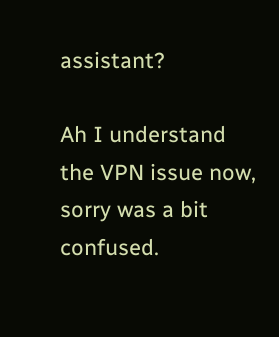assistant?

Ah I understand the VPN issue now, sorry was a bit confused.